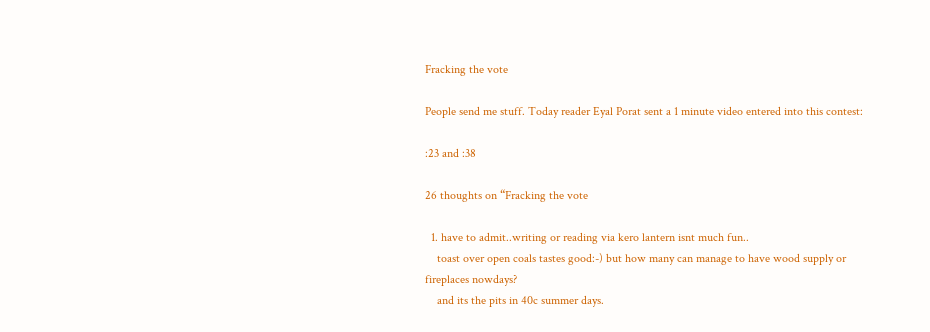Fracking the vote

People send me stuff. Today reader Eyal Porat sent a 1 minute video entered into this contest:

:23 and :38

26 thoughts on “Fracking the vote

  1. have to admit..writing or reading via kero lantern isnt much fun..
    toast over open coals tastes good:-) but how many can manage to have wood supply or fireplaces nowdays?
    and its the pits in 40c summer days.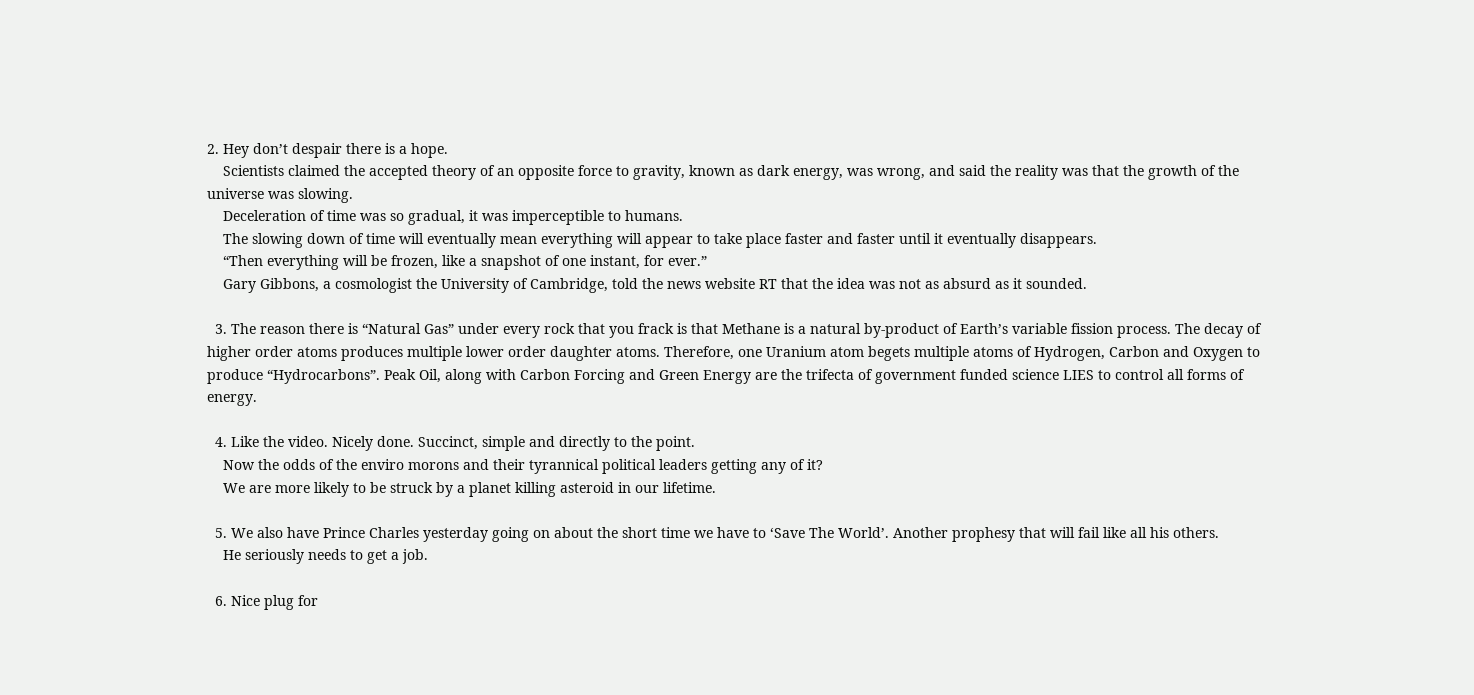2. Hey don’t despair there is a hope.
    Scientists claimed the accepted theory of an opposite force to gravity, known as dark energy, was wrong, and said the reality was that the growth of the universe was slowing.
    Deceleration of time was so gradual, it was imperceptible to humans.
    The slowing down of time will eventually mean everything will appear to take place faster and faster until it eventually disappears.
    “Then everything will be frozen, like a snapshot of one instant, for ever.”
    Gary Gibbons, a cosmologist the University of Cambridge, told the news website RT that the idea was not as absurd as it sounded.

  3. The reason there is “Natural Gas” under every rock that you frack is that Methane is a natural by-product of Earth’s variable fission process. The decay of higher order atoms produces multiple lower order daughter atoms. Therefore, one Uranium atom begets multiple atoms of Hydrogen, Carbon and Oxygen to produce “Hydrocarbons”. Peak Oil, along with Carbon Forcing and Green Energy are the trifecta of government funded science LIES to control all forms of energy.

  4. Like the video. Nicely done. Succinct, simple and directly to the point.
    Now the odds of the enviro morons and their tyrannical political leaders getting any of it?
    We are more likely to be struck by a planet killing asteroid in our lifetime.

  5. We also have Prince Charles yesterday going on about the short time we have to ‘Save The World’. Another prophesy that will fail like all his others.
    He seriously needs to get a job.

  6. Nice plug for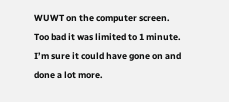WUWT on the computer screen. Too bad it was limited to 1 minute. I’m sure it could have gone on and done a lot more.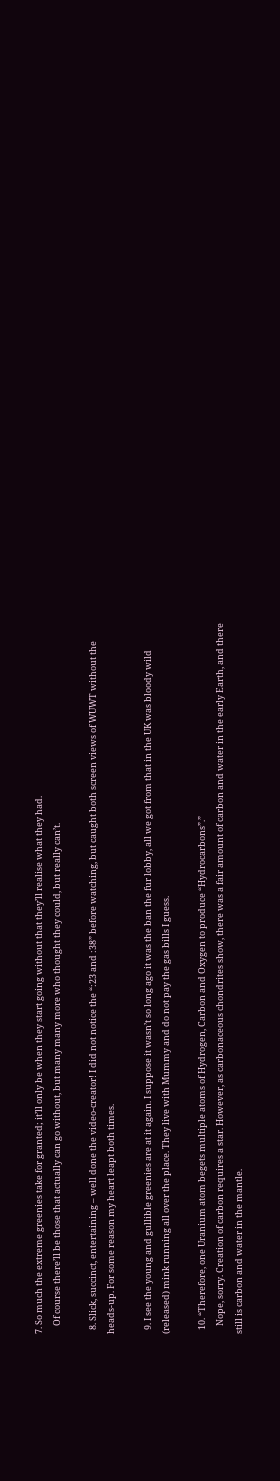7. So much the extreme greenies take for granted; it’ll only be when they start going without that they’ll realise what they had.
    Of course there’ll be those that actually can go without, but many many more who thought they could, but really can’t.

  8. Slick, succinct, entertaining – well done the video-creator! I did not notice the “:23 and :38” before watching, but caught both screen views of WUWT without the heads-up. For some reason my heart leapt both times.

  9. I see the young and gullible greenies are at it again. I suppose it wasn’t so long ago it was the ban the fur lobby, all we got from that in the UK was bloody wild (released) mink running all over the place. They live with Mummy and do not pay the gas bills I guess.

  10. “Therefore, one Uranium atom begets multiple atoms of Hydrogen, Carbon and Oxygen to produce “Hydrocarbons”.”
    Nope, sorry. Creation of carbon requires a star. However, as carbonaceous chondrites show, there was a fair amount of carbon and water in the early Earth, and there still is carbon and water in the mantle.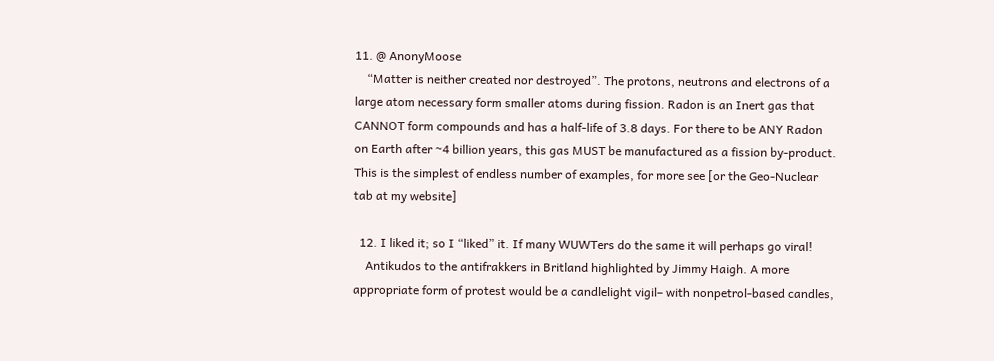11. @ AnonyMoose
    “Matter is neither created nor destroyed”. The protons, neutrons and electrons of a large atom necessary form smaller atoms during fission. Radon is an Inert gas that CANNOT form compounds and has a half-life of 3.8 days. For there to be ANY Radon on Earth after ~4 billion years, this gas MUST be manufactured as a fission by-product. This is the simplest of endless number of examples, for more see [or the Geo-Nuclear tab at my website]

  12. I liked it; so I “liked” it. If many WUWTers do the same it will perhaps go viral!
    Antikudos to the antifrakkers in Britland highlighted by Jimmy Haigh. A more appropriate form of protest would be a candlelight vigil– with nonpetrol-based candles,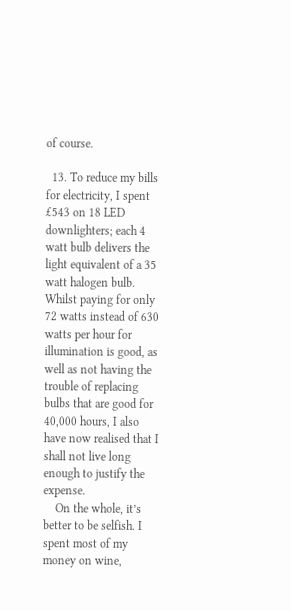of course.

  13. To reduce my bills for electricity, I spent £543 on 18 LED downlighters; each 4 watt bulb delivers the light equivalent of a 35 watt halogen bulb. Whilst paying for only 72 watts instead of 630 watts per hour for illumination is good, as well as not having the trouble of replacing bulbs that are good for 40,000 hours, I also have now realised that I shall not live long enough to justify the expense.
    On the whole, it’s better to be selfish. I spent most of my money on wine,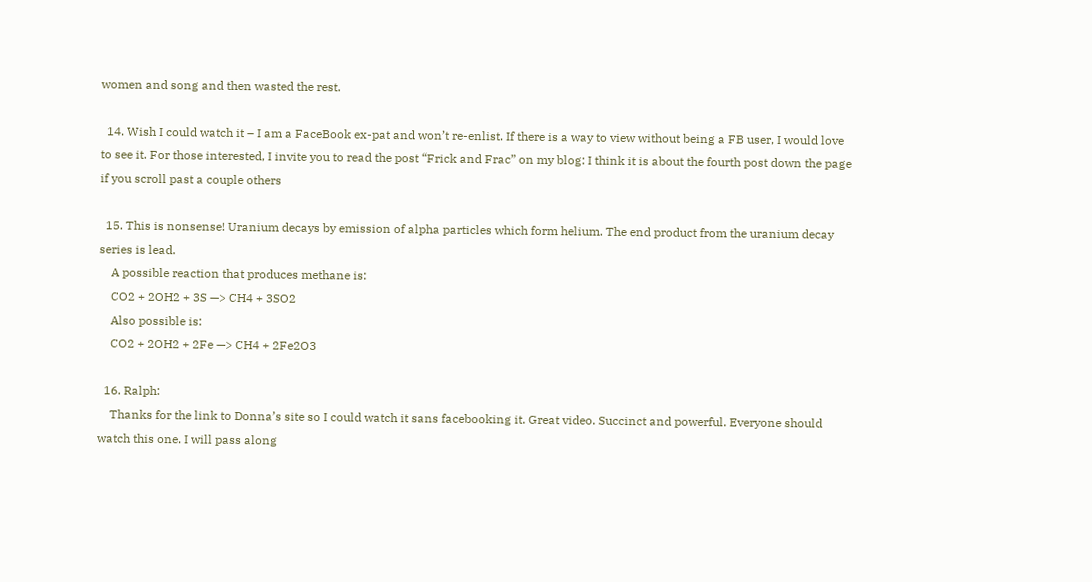women and song and then wasted the rest.

  14. Wish I could watch it – I am a FaceBook ex-pat and won’t re-enlist. If there is a way to view without being a FB user, I would love to see it. For those interested, I invite you to read the post “Frick and Frac” on my blog: I think it is about the fourth post down the page if you scroll past a couple others

  15. This is nonsense! Uranium decays by emission of alpha particles which form helium. The end product from the uranium decay series is lead.
    A possible reaction that produces methane is:
    CO2 + 2OH2 + 3S —> CH4 + 3SO2
    Also possible is:
    CO2 + 2OH2 + 2Fe —> CH4 + 2Fe2O3

  16. Ralph:
    Thanks for the link to Donna’s site so I could watch it sans facebooking it. Great video. Succinct and powerful. Everyone should watch this one. I will pass along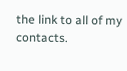the link to all of my contacts.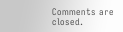Comments are closed.